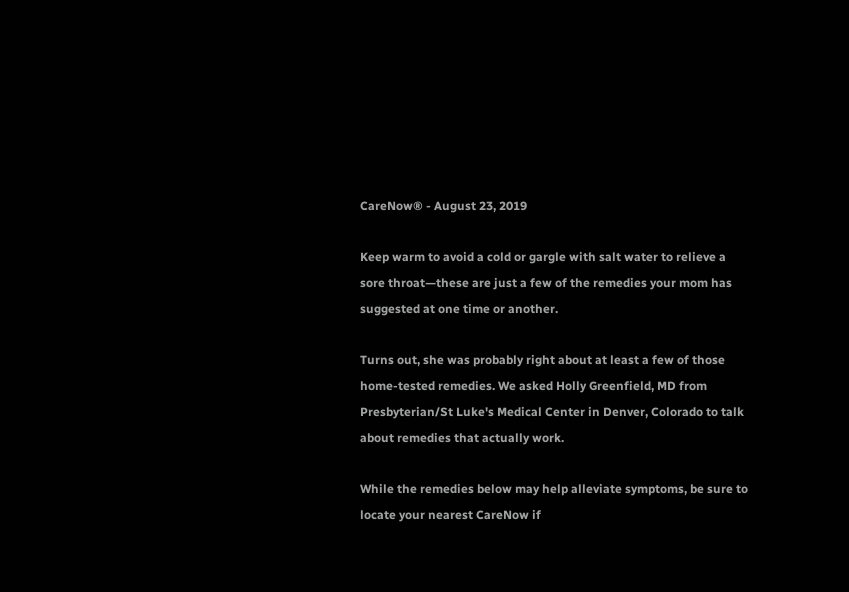CareNow® - August 23, 2019

Keep warm to avoid a cold or gargle with salt water to relieve a sore throat—these are just a few of the remedies your mom has suggested at one time or another.

Turns out, she was probably right about at least a few of those home-tested remedies. We asked Holly Greenfield, MD from Presbyterian/St Luke's Medical Center in Denver, Colorado to talk about remedies that actually work.

While the remedies below may help alleviate symptoms, be sure to locate your nearest CareNow if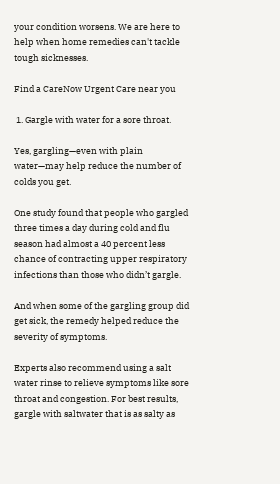your condition worsens. We are here to help when home remedies can't tackle tough sicknesses.

Find a CareNow Urgent Care near you

 1. Gargle with water for a sore throat.

Yes, gargling—even with plain water—may help reduce the number of colds you get.

One study found that people who gargled three times a day during cold and flu season had almost a 40 percent less chance of contracting upper respiratory infections than those who didn’t gargle.

And when some of the gargling group did get sick, the remedy helped reduce the severity of symptoms.

Experts also recommend using a salt water rinse to relieve symptoms like sore throat and congestion. For best results, gargle with saltwater that is as salty as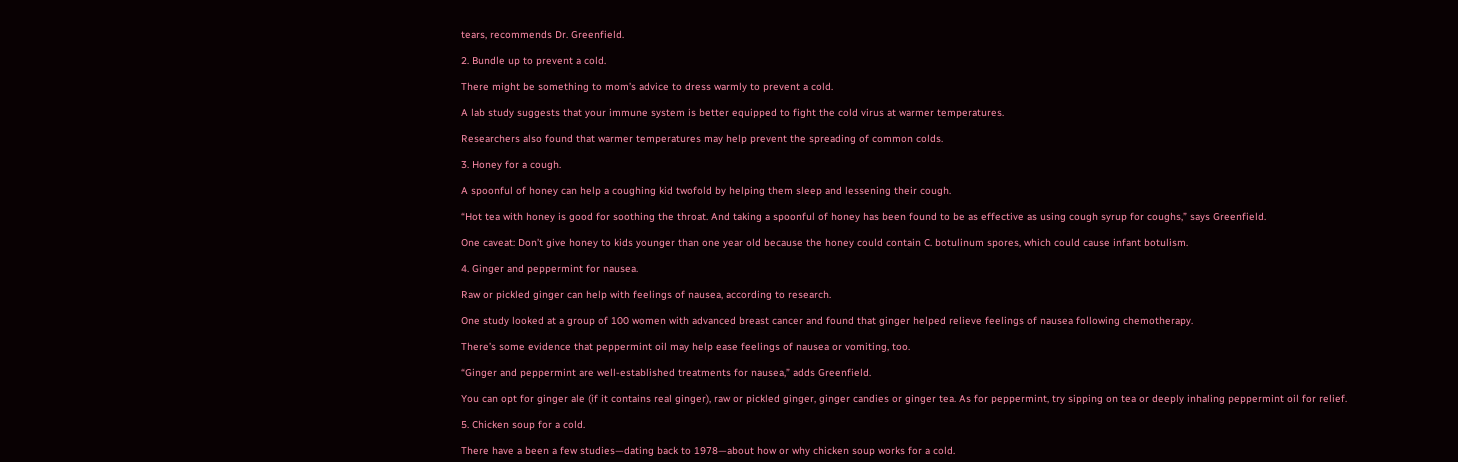tears, recommends Dr. Greenfield.

2. Bundle up to prevent a cold.

There might be something to mom’s advice to dress warmly to prevent a cold.

A lab study suggests that your immune system is better equipped to fight the cold virus at warmer temperatures.

Researchers also found that warmer temperatures may help prevent the spreading of common colds.

3. Honey for a cough.

A spoonful of honey can help a coughing kid twofold by helping them sleep and lessening their cough.

“Hot tea with honey is good for soothing the throat. And taking a spoonful of honey has been found to be as effective as using cough syrup for coughs,” says Greenfield.

One caveat: Don’t give honey to kids younger than one year old because the honey could contain C. botulinum spores, which could cause infant botulism.

4. Ginger and peppermint for nausea.

Raw or pickled ginger can help with feelings of nausea, according to research.

One study looked at a group of 100 women with advanced breast cancer and found that ginger helped relieve feelings of nausea following chemotherapy.

There’s some evidence that peppermint oil may help ease feelings of nausea or vomiting, too.

“Ginger and peppermint are well-established treatments for nausea,” adds Greenfield.

You can opt for ginger ale (if it contains real ginger), raw or pickled ginger, ginger candies or ginger tea. As for peppermint, try sipping on tea or deeply inhaling peppermint oil for relief.

5. Chicken soup for a cold.

There have a been a few studies—dating back to 1978—about how or why chicken soup works for a cold.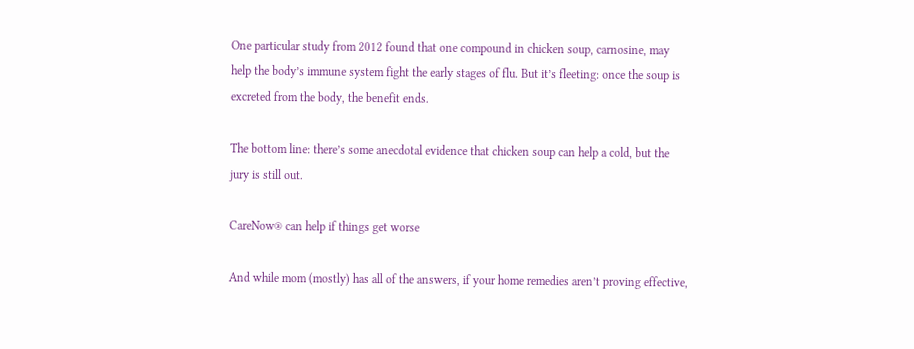One particular study from 2012 found that one compound in chicken soup, carnosine, may help the body’s immune system fight the early stages of flu. But it’s fleeting: once the soup is excreted from the body, the benefit ends.

The bottom line: there’s some anecdotal evidence that chicken soup can help a cold, but the jury is still out.

CareNow® can help if things get worse

And while mom (mostly) has all of the answers, if your home remedies aren’t proving effective,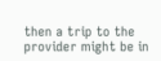then a trip to the provider might be in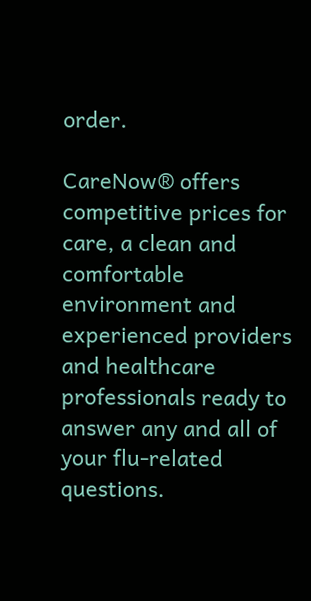order.

CareNow® offers competitive prices for care, a clean and comfortable environment and experienced providers and healthcare professionals ready to answer any and all of your flu-related questions.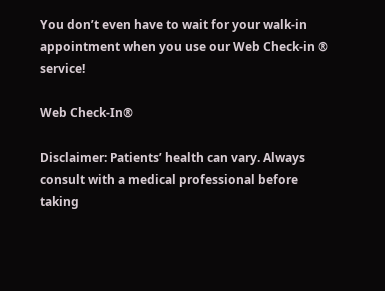You don’t even have to wait for your walk-in appointment when you use our Web Check-in ® service!

Web Check-In®

Disclaimer: Patients’ health can vary. Always consult with a medical professional before taking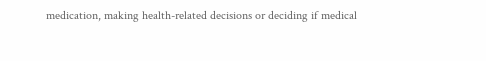medication, making health-related decisions or deciding if medical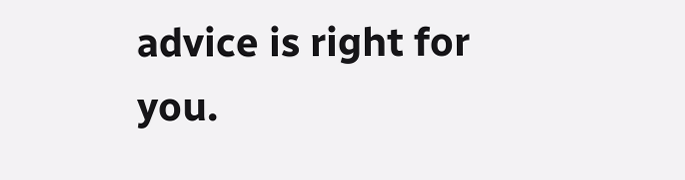advice is right for you.